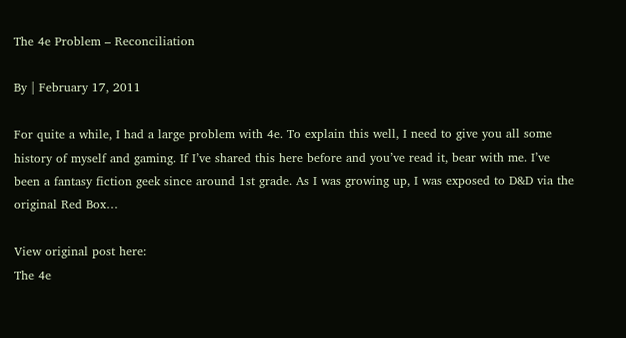The 4e Problem – Reconciliation

By | February 17, 2011

For quite a while, I had a large problem with 4e. To explain this well, I need to give you all some history of myself and gaming. If I’ve shared this here before and you’ve read it, bear with me. I’ve been a fantasy fiction geek since around 1st grade. As I was growing up, I was exposed to D&D via the original Red Box…

View original post here:
The 4e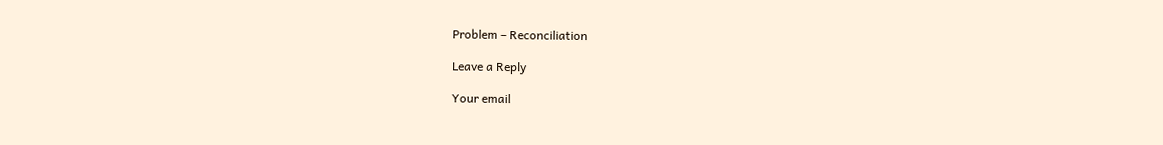Problem – Reconciliation

Leave a Reply

Your email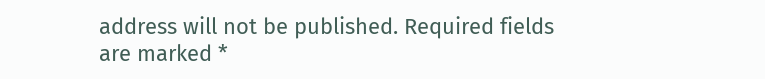address will not be published. Required fields are marked *